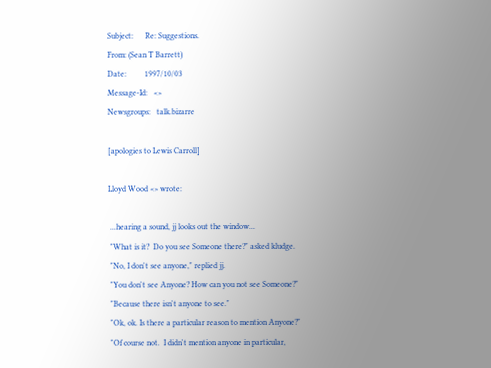Subject:      Re: Suggestions.
From: (Sean T Barrett)
Date:         1997/10/03
Message-Id:   <>
Newsgroups:   talk.bizarre

[apologies to Lewis Carroll]

Lloyd Wood <> wrote:

 ...hearing a sound, jj looks out the window...
 "What is it?  Do you see Someone there?" asked kludge.
 "No, I don't see anyone," replied jj.
 "You don't see Anyone? How can you not see Someone?"
 "Because there isn't anyone to see."
 "Ok, ok. Is there a particular reason to mention Anyone?"
 "Of course not.  I didn't mention anyone in particular,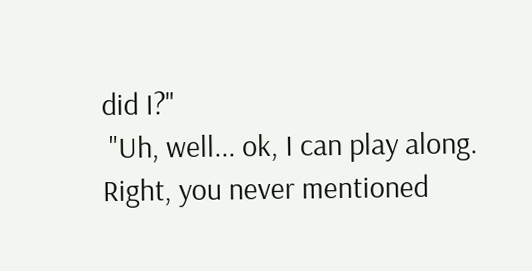did I?"
 "Uh, well... ok, I can play along.  Right, you never mentioned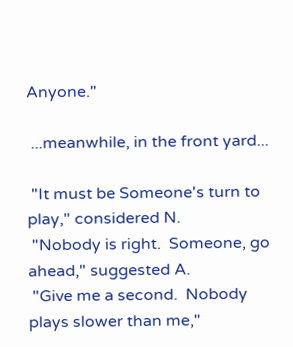Anyone."

 ...meanwhile, in the front yard...

 "It must be Someone's turn to play," considered N.
 "Nobody is right.  Someone, go ahead," suggested A.
 "Give me a second.  Nobody plays slower than me,"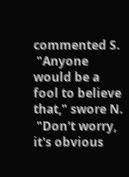commented S.
 "Anyone would be a fool to believe that," swore N.
 "Don't worry, it's obvious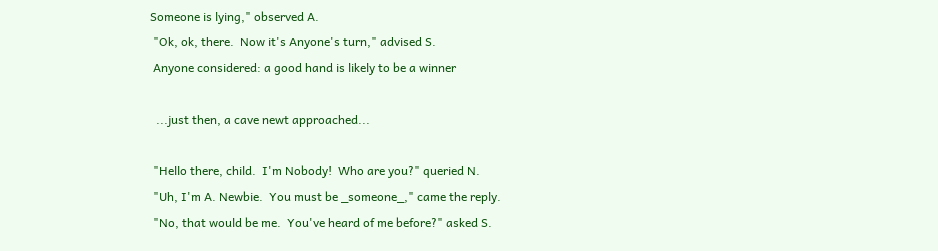Someone is lying," observed A.
 "Ok, ok, there.  Now it's Anyone's turn," advised S.
 Anyone considered: a good hand is likely to be a winner

  ...just then, a cave newt approached...

 "Hello there, child.  I'm Nobody!  Who are you?" queried N.
 "Uh, I'm A. Newbie.  You must be _someone_," came the reply.
 "No, that would be me.  You've heard of me before?" asked S.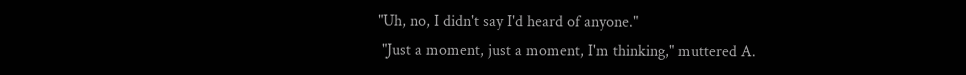"Uh, no, I didn't say I'd heard of anyone."
 "Just a moment, just a moment, I'm thinking," muttered A.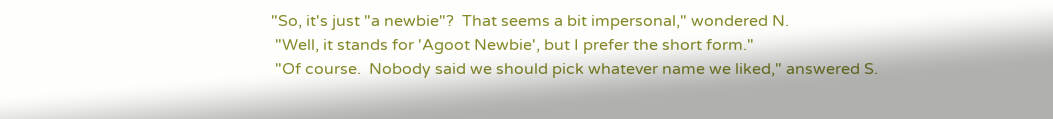"So, it's just "a newbie"?  That seems a bit impersonal," wondered N.
 "Well, it stands for 'Agoot Newbie', but I prefer the short form."
 "Of course.  Nobody said we should pick whatever name we liked," answered S.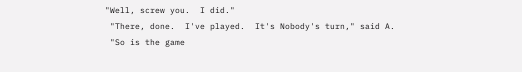"Well, screw you.  I did."
 "There, done.  I've played.  It's Nobody's turn," said A.
 "So is the game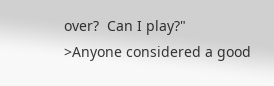over?  Can I play?"
>Anyone considered a good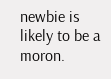newbie is likely to be a moron.